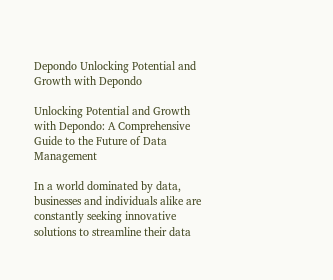Depondo Unlocking Potential and Growth with Depondo

Unlocking Potential and Growth with Depondo: A Comprehensive Guide to the Future of Data Management

In a world dominated by data, businesses and individuals alike are constantly seeking innovative solutions to streamline their data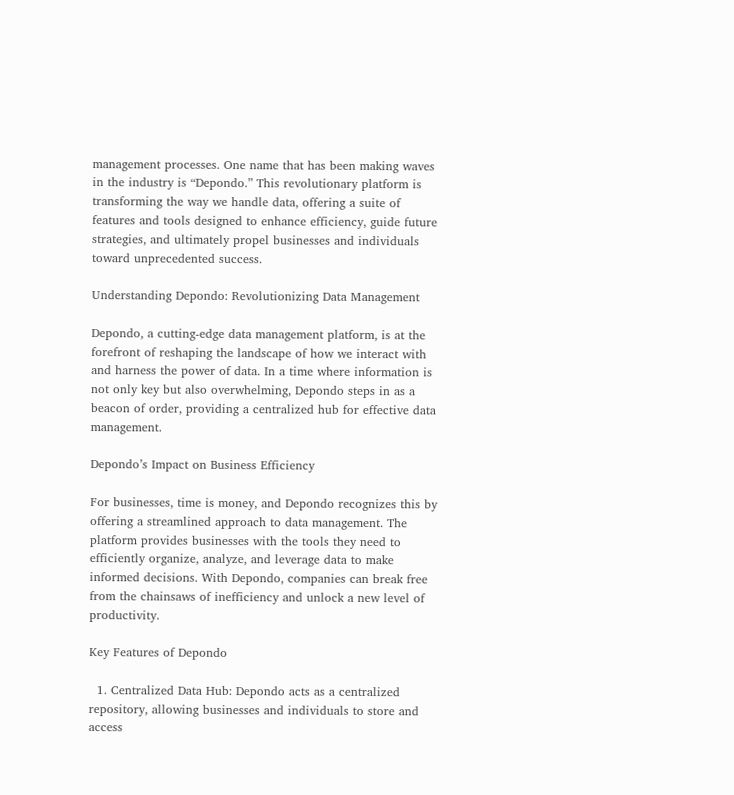management processes. One name that has been making waves in the industry is “Depondo.” This revolutionary platform is transforming the way we handle data, offering a suite of features and tools designed to enhance efficiency, guide future strategies, and ultimately propel businesses and individuals toward unprecedented success.

Understanding Depondo: Revolutionizing Data Management

Depondo, a cutting-edge data management platform, is at the forefront of reshaping the landscape of how we interact with and harness the power of data. In a time where information is not only key but also overwhelming, Depondo steps in as a beacon of order, providing a centralized hub for effective data management.

Depondo’s Impact on Business Efficiency

For businesses, time is money, and Depondo recognizes this by offering a streamlined approach to data management. The platform provides businesses with the tools they need to efficiently organize, analyze, and leverage data to make informed decisions. With Depondo, companies can break free from the chainsaws of inefficiency and unlock a new level of productivity.

Key Features of Depondo

  1. Centralized Data Hub: Depondo acts as a centralized repository, allowing businesses and individuals to store and access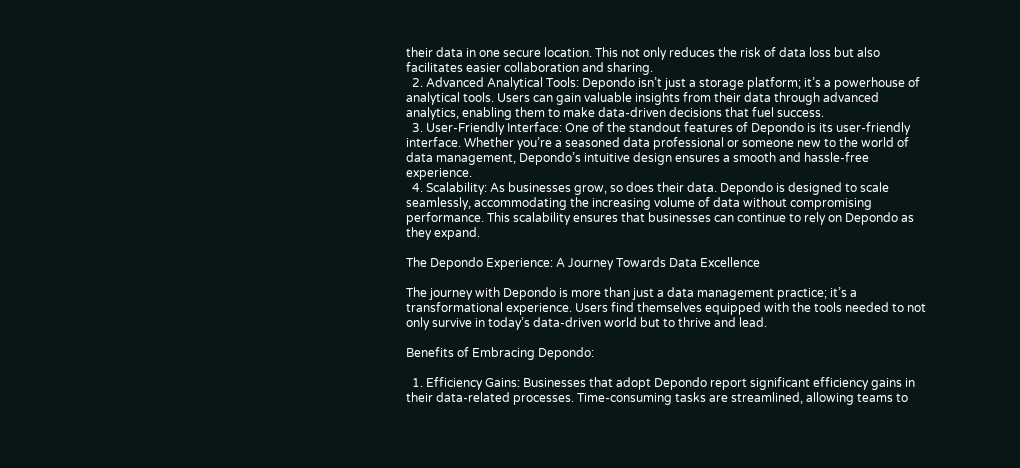their data in one secure location. This not only reduces the risk of data loss but also facilitates easier collaboration and sharing.
  2. Advanced Analytical Tools: Depondo isn’t just a storage platform; it’s a powerhouse of analytical tools. Users can gain valuable insights from their data through advanced analytics, enabling them to make data-driven decisions that fuel success.
  3. User-Friendly Interface: One of the standout features of Depondo is its user-friendly interface. Whether you’re a seasoned data professional or someone new to the world of data management, Depondo’s intuitive design ensures a smooth and hassle-free experience.
  4. Scalability: As businesses grow, so does their data. Depondo is designed to scale seamlessly, accommodating the increasing volume of data without compromising performance. This scalability ensures that businesses can continue to rely on Depondo as they expand.

The Depondo Experience: A Journey Towards Data Excellence

The journey with Depondo is more than just a data management practice; it’s a transformational experience. Users find themselves equipped with the tools needed to not only survive in today’s data-driven world but to thrive and lead.

Benefits of Embracing Depondo:

  1. Efficiency Gains: Businesses that adopt Depondo report significant efficiency gains in their data-related processes. Time-consuming tasks are streamlined, allowing teams to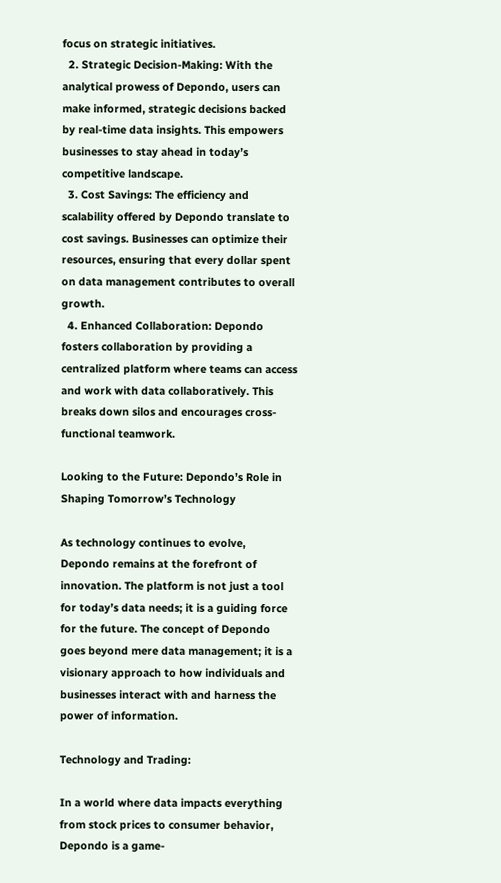focus on strategic initiatives.
  2. Strategic Decision-Making: With the analytical prowess of Depondo, users can make informed, strategic decisions backed by real-time data insights. This empowers businesses to stay ahead in today’s competitive landscape.
  3. Cost Savings: The efficiency and scalability offered by Depondo translate to cost savings. Businesses can optimize their resources, ensuring that every dollar spent on data management contributes to overall growth.
  4. Enhanced Collaboration: Depondo fosters collaboration by providing a centralized platform where teams can access and work with data collaboratively. This breaks down silos and encourages cross-functional teamwork.

Looking to the Future: Depondo’s Role in Shaping Tomorrow’s Technology

As technology continues to evolve, Depondo remains at the forefront of innovation. The platform is not just a tool for today’s data needs; it is a guiding force for the future. The concept of Depondo goes beyond mere data management; it is a visionary approach to how individuals and businesses interact with and harness the power of information.

Technology and Trading:

In a world where data impacts everything from stock prices to consumer behavior, Depondo is a game-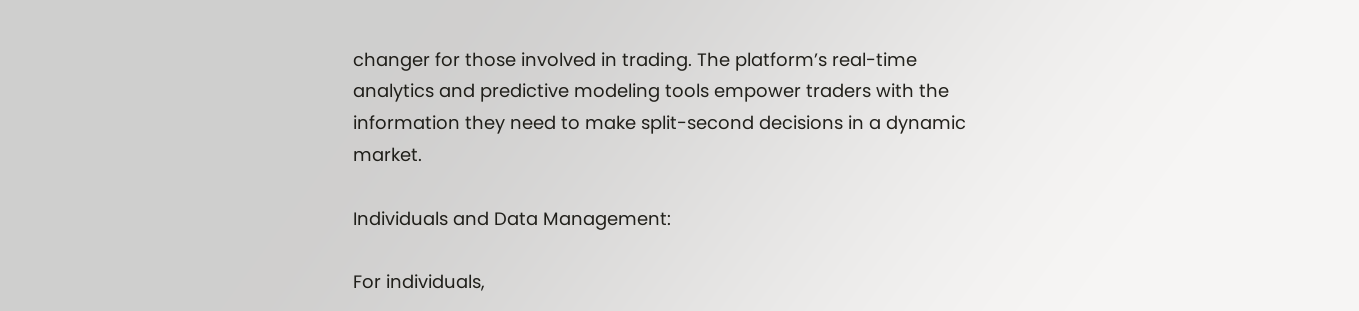changer for those involved in trading. The platform’s real-time analytics and predictive modeling tools empower traders with the information they need to make split-second decisions in a dynamic market.

Individuals and Data Management:

For individuals,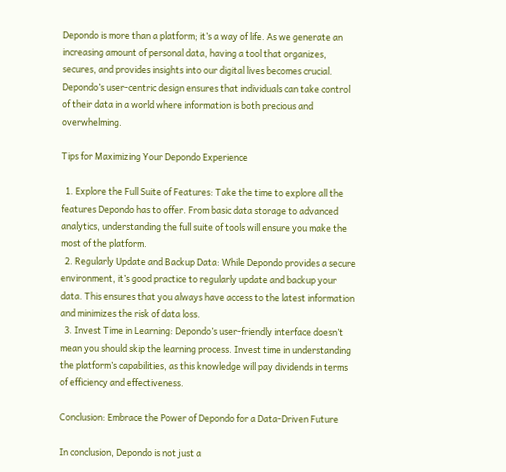Depondo is more than a platform; it’s a way of life. As we generate an increasing amount of personal data, having a tool that organizes, secures, and provides insights into our digital lives becomes crucial. Depondo’s user-centric design ensures that individuals can take control of their data in a world where information is both precious and overwhelming.

Tips for Maximizing Your Depondo Experience

  1. Explore the Full Suite of Features: Take the time to explore all the features Depondo has to offer. From basic data storage to advanced analytics, understanding the full suite of tools will ensure you make the most of the platform.
  2. Regularly Update and Backup Data: While Depondo provides a secure environment, it’s good practice to regularly update and backup your data. This ensures that you always have access to the latest information and minimizes the risk of data loss.
  3. Invest Time in Learning: Depondo’s user-friendly interface doesn’t mean you should skip the learning process. Invest time in understanding the platform’s capabilities, as this knowledge will pay dividends in terms of efficiency and effectiveness.

Conclusion: Embrace the Power of Depondo for a Data-Driven Future

In conclusion, Depondo is not just a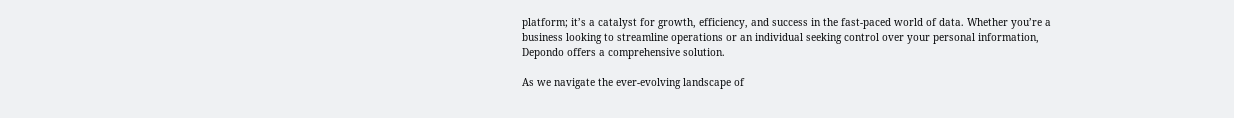platform; it’s a catalyst for growth, efficiency, and success in the fast-paced world of data. Whether you’re a business looking to streamline operations or an individual seeking control over your personal information, Depondo offers a comprehensive solution.

As we navigate the ever-evolving landscape of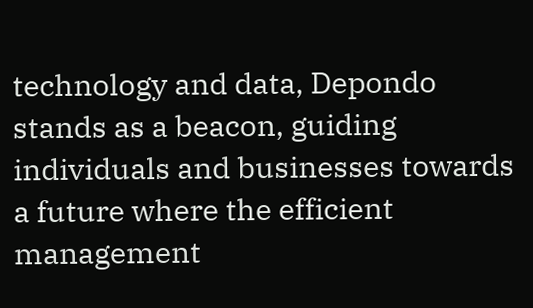technology and data, Depondo stands as a beacon, guiding individuals and businesses towards a future where the efficient management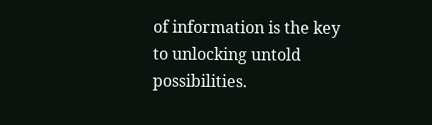of information is the key to unlocking untold possibilities.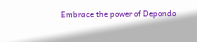Embrace the power of Depondo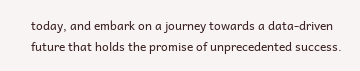today, and embark on a journey towards a data-driven future that holds the promise of unprecedented success.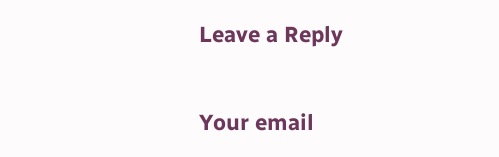Leave a Reply

Your email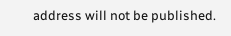address will not be published.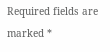Required fields are marked *